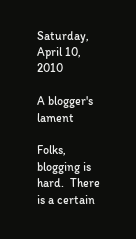Saturday, April 10, 2010

A blogger's lament

Folks, blogging is hard.  There is a certain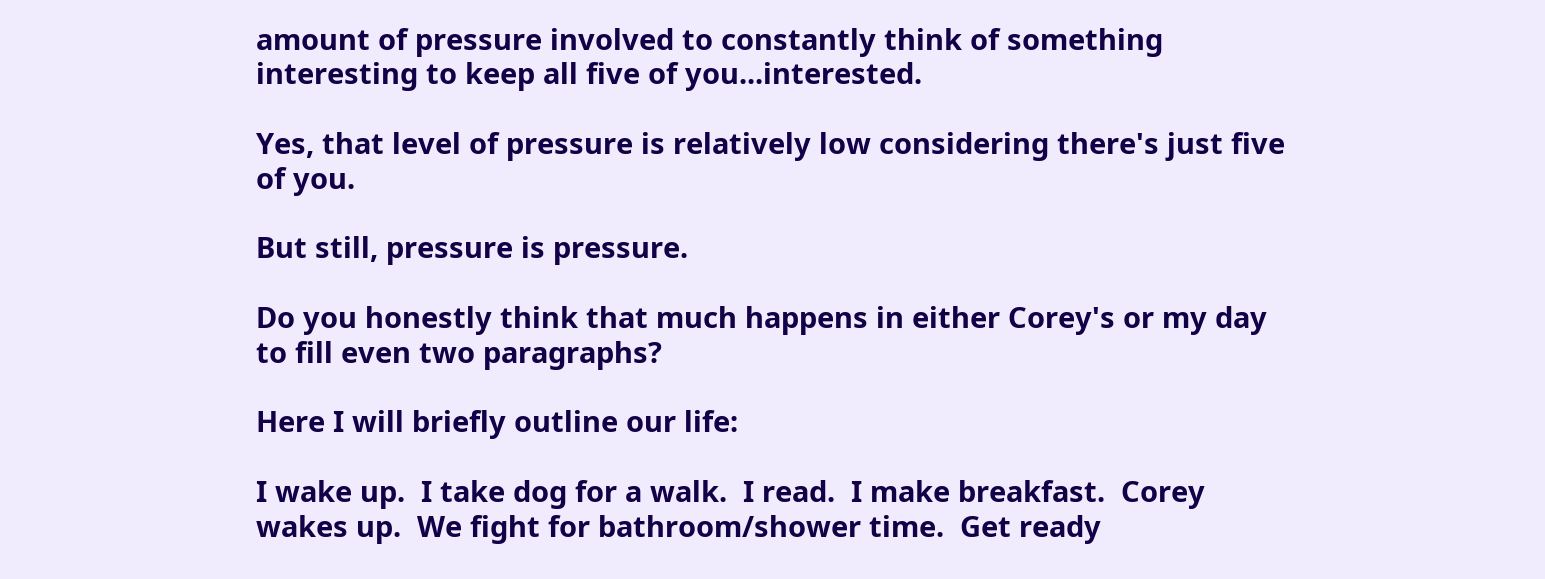amount of pressure involved to constantly think of something interesting to keep all five of you...interested.

Yes, that level of pressure is relatively low considering there's just five of you.

But still, pressure is pressure.

Do you honestly think that much happens in either Corey's or my day to fill even two paragraphs?

Here I will briefly outline our life:

I wake up.  I take dog for a walk.  I read.  I make breakfast.  Corey wakes up.  We fight for bathroom/shower time.  Get ready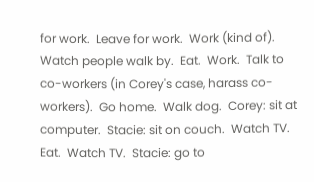for work.  Leave for work.  Work (kind of).  Watch people walk by.  Eat.  Work.  Talk to co-workers (in Corey's case, harass co-workers).  Go home.  Walk dog.  Corey: sit at computer.  Stacie: sit on couch.  Watch TV.  Eat.  Watch TV.  Stacie: go to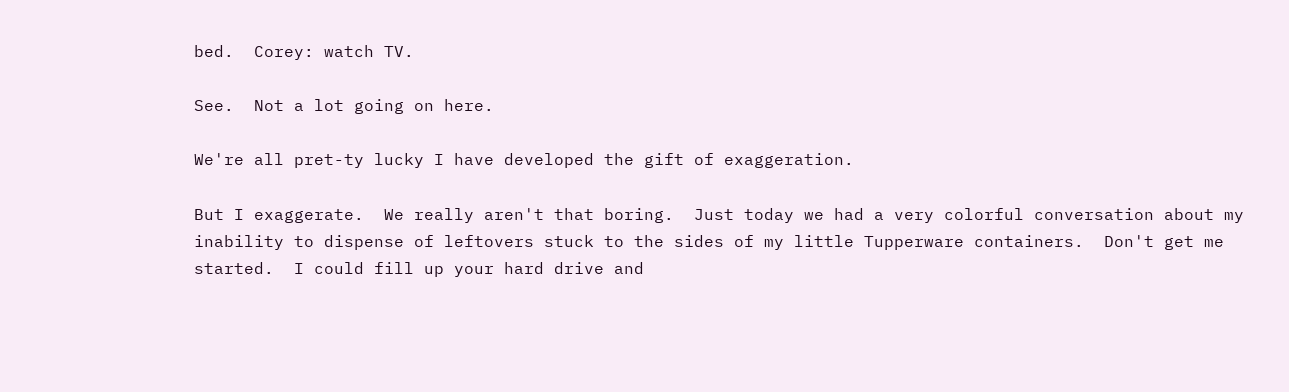bed.  Corey: watch TV.

See.  Not a lot going on here.

We're all pret-ty lucky I have developed the gift of exaggeration.

But I exaggerate.  We really aren't that boring.  Just today we had a very colorful conversation about my inability to dispense of leftovers stuck to the sides of my little Tupperware containers.  Don't get me started.  I could fill up your hard drive and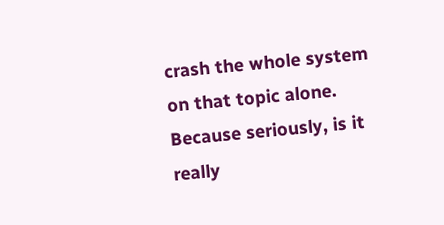crash the whole system on that topic alone.  Because seriously, is it really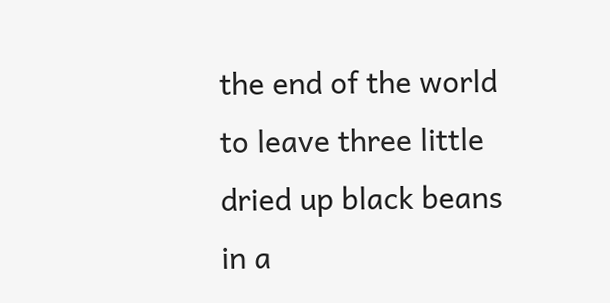the end of the world to leave three little dried up black beans in a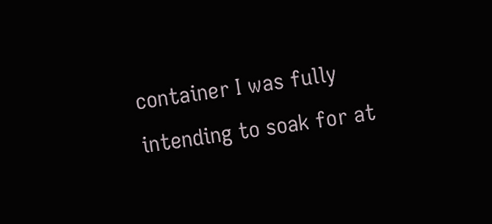container I was fully intending to soak for at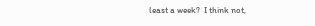least a week?  I think not,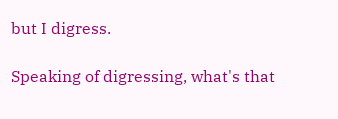but I digress.

Speaking of digressing, what's that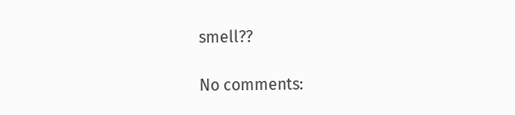smell??

No comments: